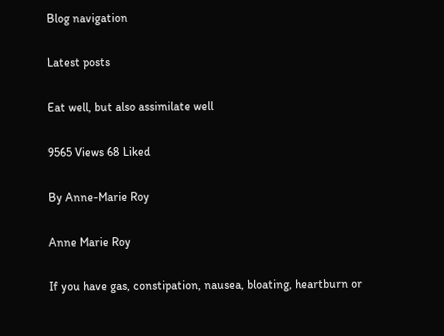Blog navigation

Latest posts

Eat well, but also assimilate well

9565 Views 68 Liked

By Anne-Marie Roy

Anne Marie Roy

If you have gas, constipation, nausea, bloating, heartburn or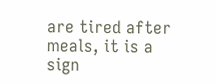are tired after meals, it is a sign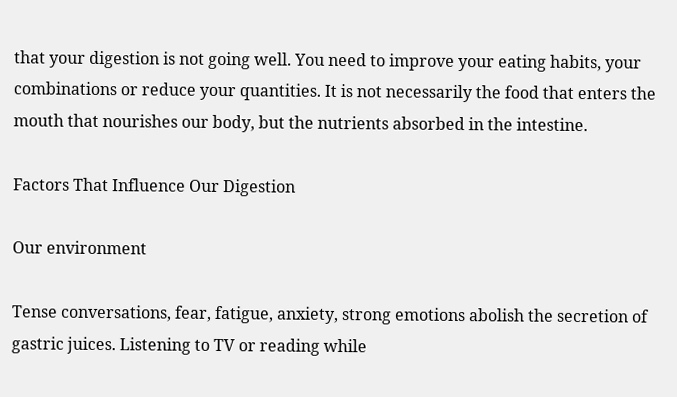that your digestion is not going well. You need to improve your eating habits, your combinations or reduce your quantities. It is not necessarily the food that enters the mouth that nourishes our body, but the nutrients absorbed in the intestine.

Factors That Influence Our Digestion

Our environment

Tense conversations, fear, fatigue, anxiety, strong emotions abolish the secretion of gastric juices. Listening to TV or reading while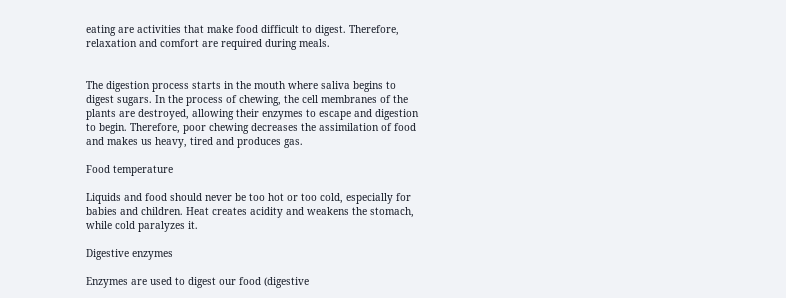eating are activities that make food difficult to digest. Therefore, relaxation and comfort are required during meals.


The digestion process starts in the mouth where saliva begins to digest sugars. In the process of chewing, the cell membranes of the plants are destroyed, allowing their enzymes to escape and digestion to begin. Therefore, poor chewing decreases the assimilation of food and makes us heavy, tired and produces gas.

Food temperature

Liquids and food should never be too hot or too cold, especially for babies and children. Heat creates acidity and weakens the stomach, while cold paralyzes it.

Digestive enzymes

Enzymes are used to digest our food (digestive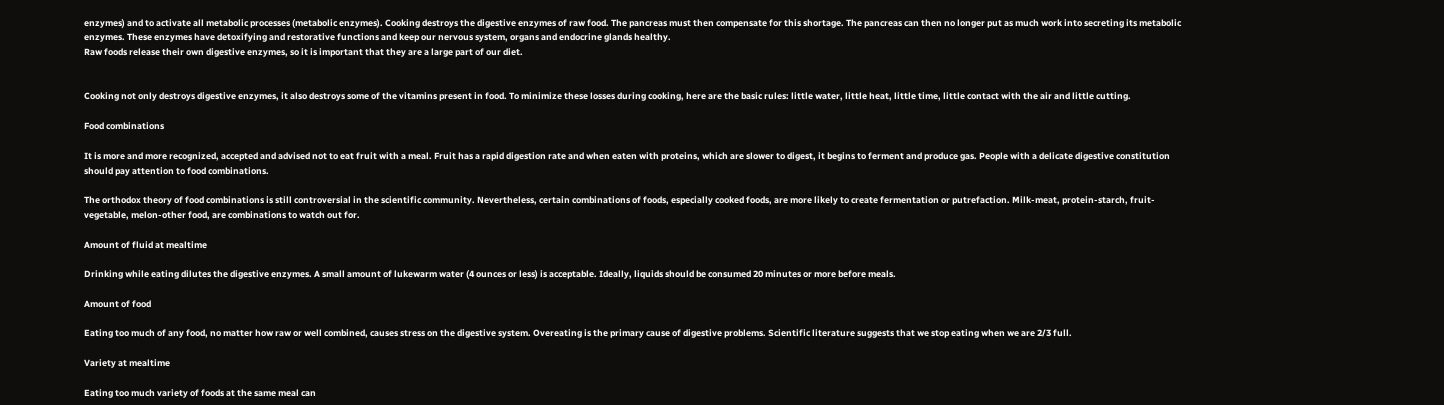enzymes) and to activate all metabolic processes (metabolic enzymes). Cooking destroys the digestive enzymes of raw food. The pancreas must then compensate for this shortage. The pancreas can then no longer put as much work into secreting its metabolic enzymes. These enzymes have detoxifying and restorative functions and keep our nervous system, organs and endocrine glands healthy.
Raw foods release their own digestive enzymes, so it is important that they are a large part of our diet.


Cooking not only destroys digestive enzymes, it also destroys some of the vitamins present in food. To minimize these losses during cooking, here are the basic rules: little water, little heat, little time, little contact with the air and little cutting.

Food combinations

It is more and more recognized, accepted and advised not to eat fruit with a meal. Fruit has a rapid digestion rate and when eaten with proteins, which are slower to digest, it begins to ferment and produce gas. People with a delicate digestive constitution should pay attention to food combinations.

The orthodox theory of food combinations is still controversial in the scientific community. Nevertheless, certain combinations of foods, especially cooked foods, are more likely to create fermentation or putrefaction. Milk-meat, protein-starch, fruit-vegetable, melon-other food, are combinations to watch out for.

Amount of fluid at mealtime

Drinking while eating dilutes the digestive enzymes. A small amount of lukewarm water (4 ounces or less) is acceptable. Ideally, liquids should be consumed 20 minutes or more before meals.

Amount of food

Eating too much of any food, no matter how raw or well combined, causes stress on the digestive system. Overeating is the primary cause of digestive problems. Scientific literature suggests that we stop eating when we are 2/3 full.

Variety at mealtime

Eating too much variety of foods at the same meal can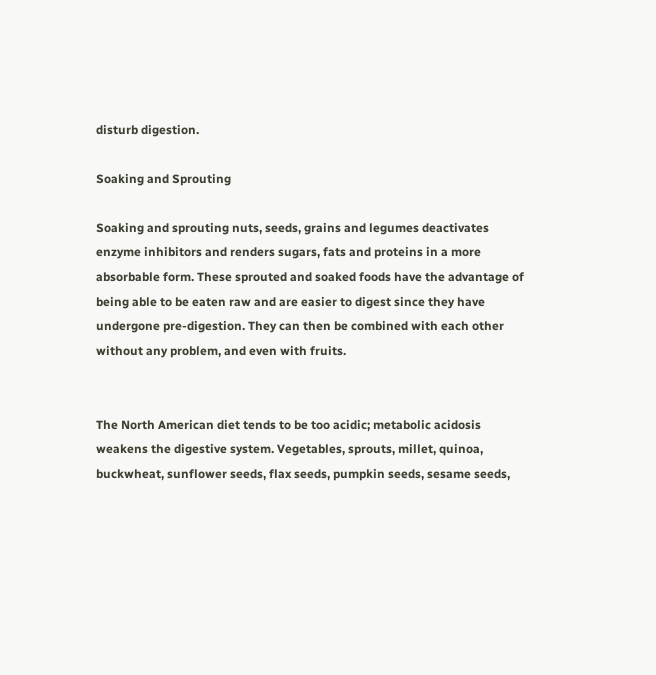disturb digestion.

Soaking and Sprouting

Soaking and sprouting nuts, seeds, grains and legumes deactivates enzyme inhibitors and renders sugars, fats and proteins in a more absorbable form. These sprouted and soaked foods have the advantage of being able to be eaten raw and are easier to digest since they have undergone pre-digestion. They can then be combined with each other without any problem, and even with fruits.


The North American diet tends to be too acidic; metabolic acidosis weakens the digestive system. Vegetables, sprouts, millet, quinoa, buckwheat, sunflower seeds, flax seeds, pumpkin seeds, sesame seeds,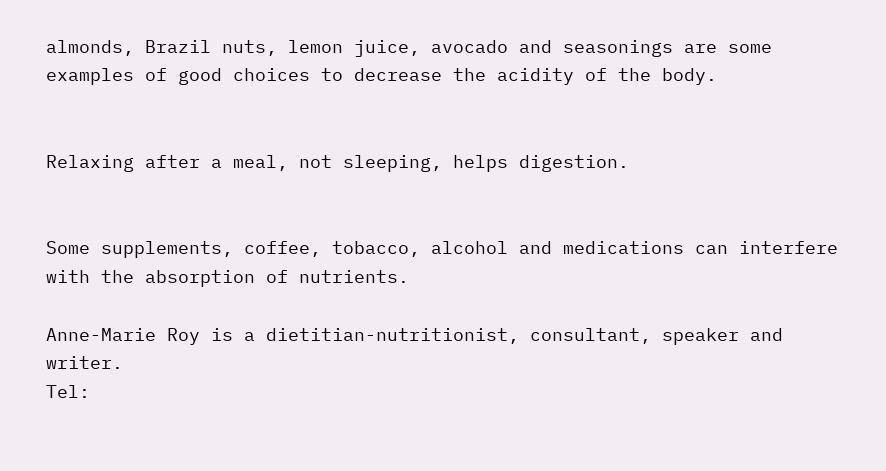almonds, Brazil nuts, lemon juice, avocado and seasonings are some examples of good choices to decrease the acidity of the body.


Relaxing after a meal, not sleeping, helps digestion.


Some supplements, coffee, tobacco, alcohol and medications can interfere with the absorption of nutrients.

Anne-Marie Roy is a dietitian-nutritionist, consultant, speaker and writer.
Tel: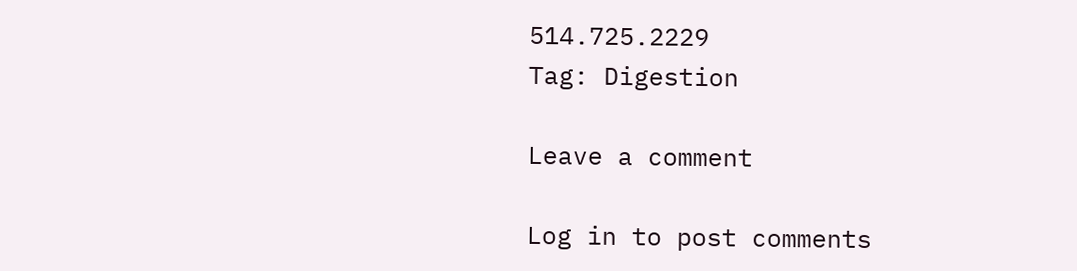514.725.2229
Tag: Digestion

Leave a comment

Log in to post comments